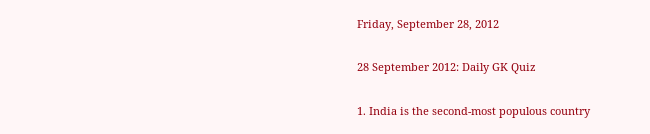Friday, September 28, 2012

28 September 2012: Daily GK Quiz

1. India is the second-most populous country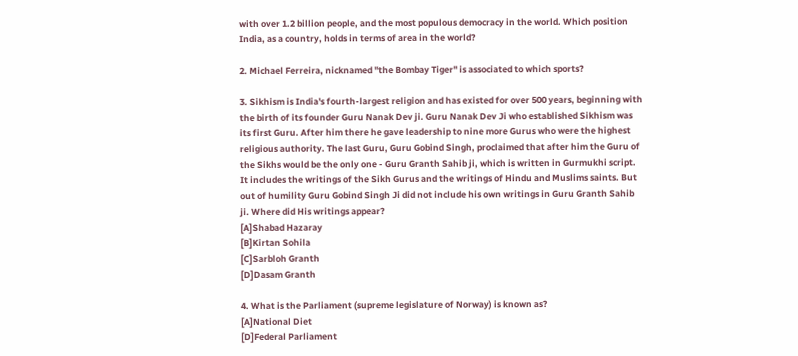with over 1.2 billion people, and the most populous democracy in the world. Which position India, as a country, holds in terms of area in the world?

2. Michael Ferreira, nicknamed "the Bombay Tiger" is associated to which sports?

3. Sikhism is India's fourth-largest religion and has existed for over 500 years, beginning with the birth of its founder Guru Nanak Dev ji. Guru Nanak Dev Ji who established Sikhism was its first Guru. After him there he gave leadership to nine more Gurus who were the highest religious authority. The last Guru, Guru Gobind Singh, proclaimed that after him the Guru of the Sikhs would be the only one - Guru Granth Sahib ji, which is written in Gurmukhi script. It includes the writings of the Sikh Gurus and the writings of Hindu and Muslims saints. But out of humility Guru Gobind Singh Ji did not include his own writings in Guru Granth Sahib ji. Where did His writings appear?
[A]Shabad Hazaray
[B]Kirtan Sohila
[C]Sarbloh Granth
[D]Dasam Granth

4. What is the Parliament (supreme legislature of Norway) is known as?
[A]National Diet
[D]Federal Parliament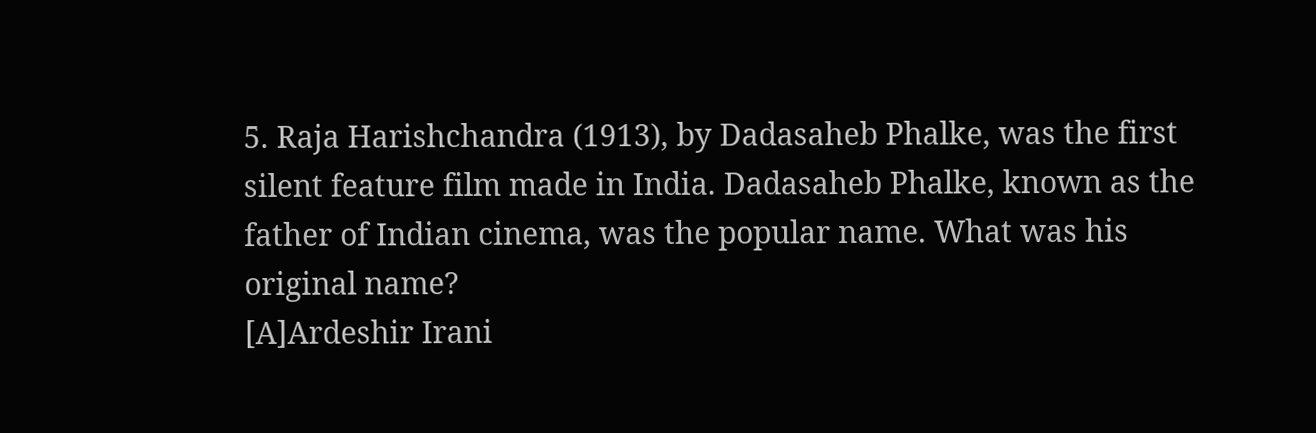5. Raja Harishchandra (1913), by Dadasaheb Phalke, was the first silent feature film made in India. Dadasaheb Phalke, known as the father of Indian cinema, was the popular name. What was his original name?
[A]Ardeshir Irani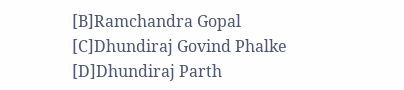[B]Ramchandra Gopal
[C]Dhundiraj Govind Phalke
[D]Dhundiraj Parth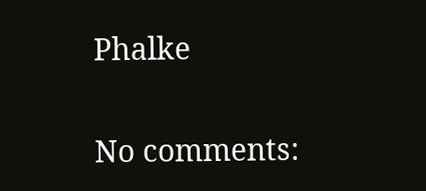Phalke

No comments: